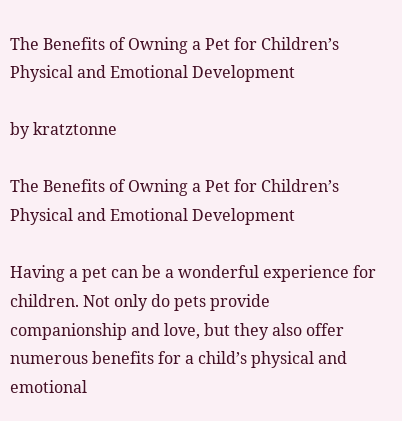The Benefits of Owning a Pet for Children’s Physical and Emotional Development

by kratztonne

The Benefits of Owning a Pet for Children’s Physical and Emotional Development

Having a pet can be a wonderful experience for children. Not only do pets provide companionship and love, but they also offer numerous benefits for a child’s physical and emotional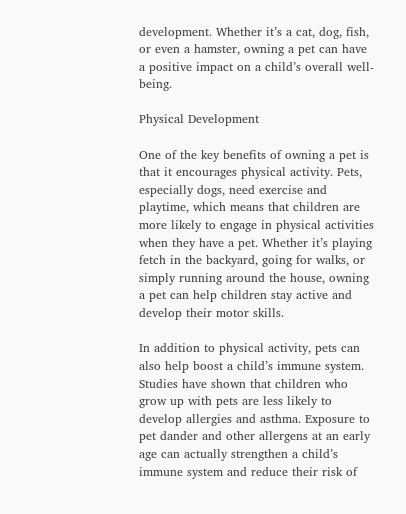development. Whether it’s a cat, dog, fish, or even a hamster, owning a pet can have a positive impact on a child’s overall well-being.

Physical Development

One of the key benefits of owning a pet is that it encourages physical activity. Pets, especially dogs, need exercise and playtime, which means that children are more likely to engage in physical activities when they have a pet. Whether it’s playing fetch in the backyard, going for walks, or simply running around the house, owning a pet can help children stay active and develop their motor skills.

In addition to physical activity, pets can also help boost a child’s immune system. Studies have shown that children who grow up with pets are less likely to develop allergies and asthma. Exposure to pet dander and other allergens at an early age can actually strengthen a child’s immune system and reduce their risk of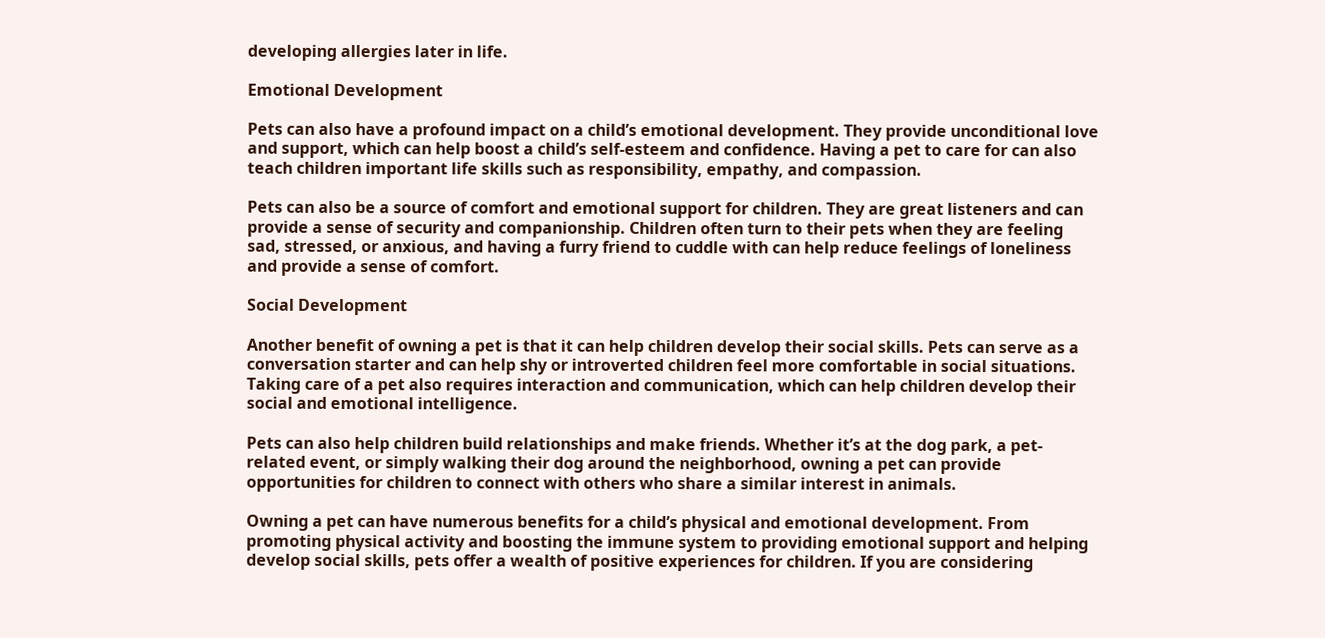developing allergies later in life.

Emotional Development

Pets can also have a profound impact on a child’s emotional development. They provide unconditional love and support, which can help boost a child’s self-esteem and confidence. Having a pet to care for can also teach children important life skills such as responsibility, empathy, and compassion.

Pets can also be a source of comfort and emotional support for children. They are great listeners and can provide a sense of security and companionship. Children often turn to their pets when they are feeling sad, stressed, or anxious, and having a furry friend to cuddle with can help reduce feelings of loneliness and provide a sense of comfort.

Social Development

Another benefit of owning a pet is that it can help children develop their social skills. Pets can serve as a conversation starter and can help shy or introverted children feel more comfortable in social situations. Taking care of a pet also requires interaction and communication, which can help children develop their social and emotional intelligence.

Pets can also help children build relationships and make friends. Whether it’s at the dog park, a pet-related event, or simply walking their dog around the neighborhood, owning a pet can provide opportunities for children to connect with others who share a similar interest in animals.

Owning a pet can have numerous benefits for a child’s physical and emotional development. From promoting physical activity and boosting the immune system to providing emotional support and helping develop social skills, pets offer a wealth of positive experiences for children. If you are considering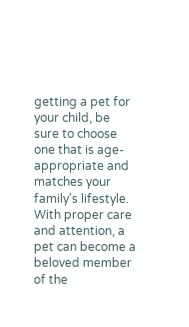getting a pet for your child, be sure to choose one that is age-appropriate and matches your family’s lifestyle. With proper care and attention, a pet can become a beloved member of the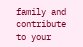family and contribute to your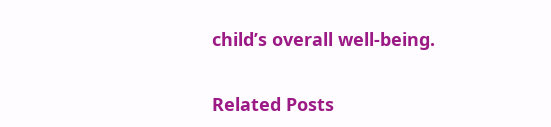child’s overall well-being.

Related Posts